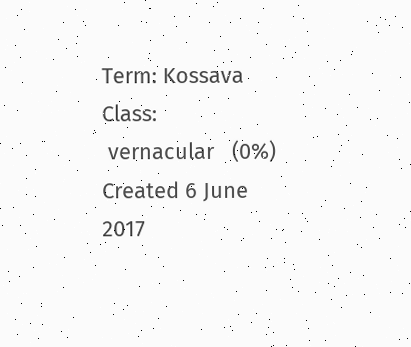Term: Kossava Class:
 vernacular   (0%)
Created 6 June 2017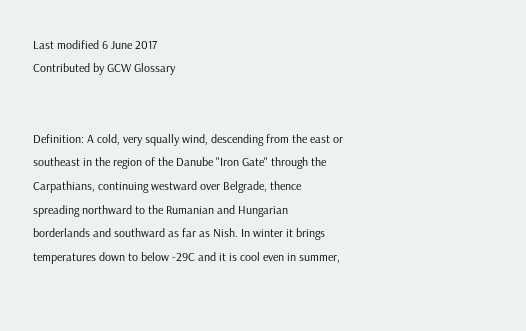Last modified 6 June 2017
Contributed by GCW Glossary


Definition: A cold, very squally wind, descending from the east or southeast in the region of the Danube "Iron Gate" through the Carpathians, continuing westward over Belgrade, thence spreading northward to the Rumanian and Hungarian borderlands and southward as far as Nish. In winter it brings temperatures down to below -29C and it is cool even in summer,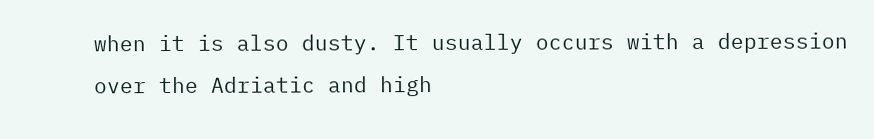when it is also dusty. It usually occurs with a depression over the Adriatic and high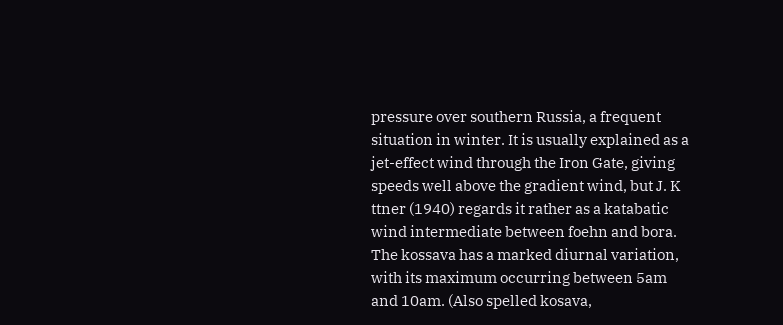pressure over southern Russia, a frequent situation in winter. It is usually explained as a jet-effect wind through the Iron Gate, giving speeds well above the gradient wind, but J. K ttner (1940) regards it rather as a katabatic wind intermediate between foehn and bora. The kossava has a marked diurnal variation, with its maximum occurring between 5am and 10am. (Also spelled kosava,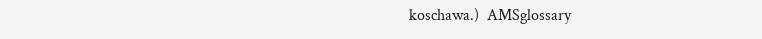koschawa.)  AMSglossary